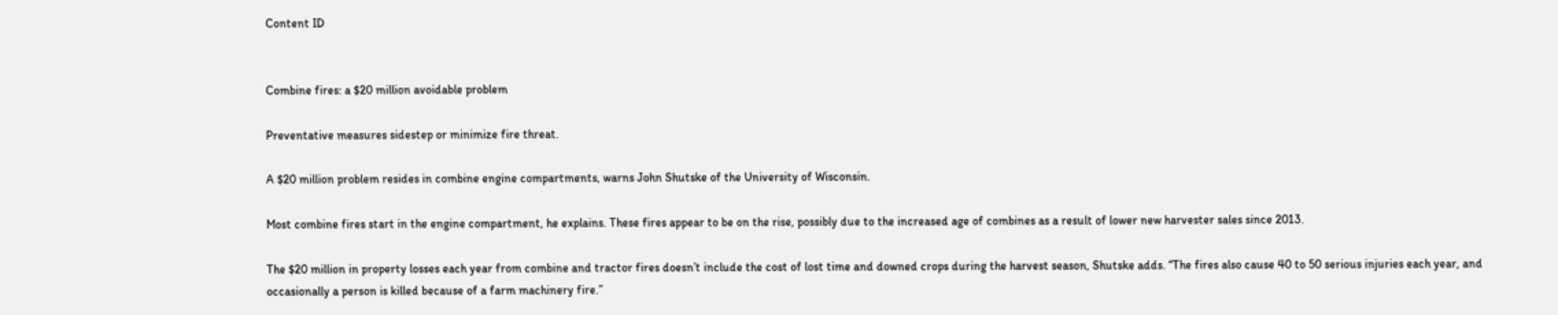Content ID


Combine fires: a $20 million avoidable problem

Preventative measures sidestep or minimize fire threat.

A $20 million problem resides in combine engine compartments, warns John Shutske of the University of Wisconsin.

Most combine fires start in the engine compartment, he explains. These fires appear to be on the rise, possibly due to the increased age of combines as a result of lower new harvester sales since 2013.

The $20 million in property losses each year from combine and tractor fires doesn’t include the cost of lost time and downed crops during the harvest season, Shutske adds. “The fires also cause 40 to 50 serious injuries each year, and occasionally a person is killed because of a farm machinery fire.”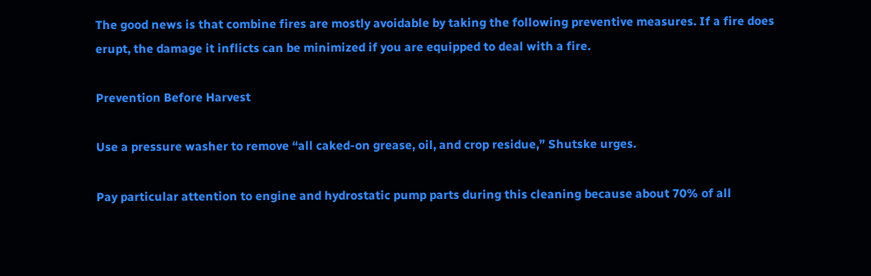The good news is that combine fires are mostly avoidable by taking the following preventive measures. If a fire does erupt, the damage it inflicts can be minimized if you are equipped to deal with a fire.

Prevention Before Harvest

Use a pressure washer to remove “all caked-on grease, oil, and crop residue,” Shutske urges.

Pay particular attention to engine and hydrostatic pump parts during this cleaning because about 70% of all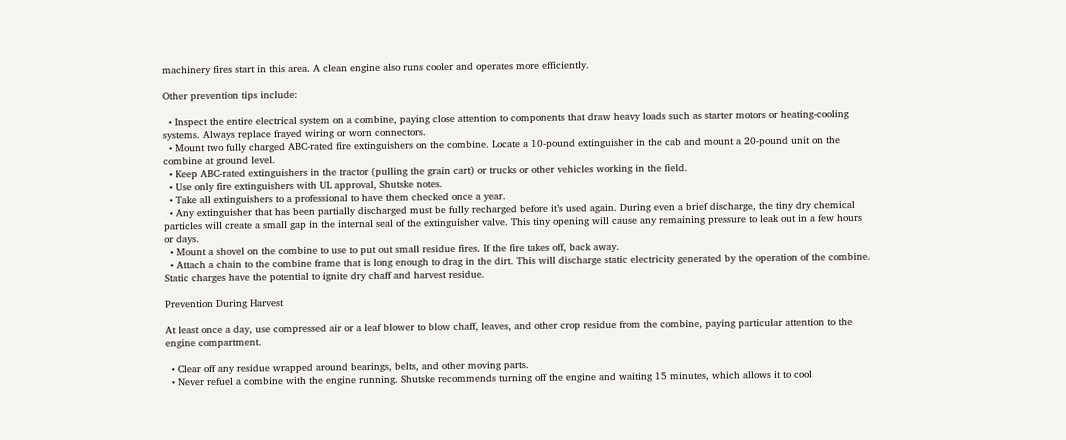machinery fires start in this area. A clean engine also runs cooler and operates more efficiently.

Other prevention tips include:

  • Inspect the entire electrical system on a combine, paying close attention to components that draw heavy loads such as starter motors or heating-cooling systems. Always replace frayed wiring or worn connectors.
  • Mount two fully charged ABC-rated fire extinguishers on the combine. Locate a 10-pound extinguisher in the cab and mount a 20-pound unit on the combine at ground level.
  • Keep ABC-rated extinguishers in the tractor (pulling the grain cart) or trucks or other vehicles working in the field.
  • Use only fire extinguishers with UL approval, Shutske notes.
  • Take all extinguishers to a professional to have them checked once a year.
  • Any extinguisher that has been partially discharged must be fully recharged before it’s used again. During even a brief discharge, the tiny dry chemical particles will create a small gap in the internal seal of the extinguisher valve. This tiny opening will cause any remaining pressure to leak out in a few hours or days.
  • Mount a shovel on the combine to use to put out small residue fires. If the fire takes off, back away.
  • Attach a chain to the combine frame that is long enough to drag in the dirt. This will discharge static electricity generated by the operation of the combine. Static charges have the potential to ignite dry chaff and harvest residue.

Prevention During Harvest

At least once a day, use compressed air or a leaf blower to blow chaff, leaves, and other crop residue from the combine, paying particular attention to the engine compartment.

  • Clear off any residue wrapped around bearings, belts, and other moving parts.
  • Never refuel a combine with the engine running. Shutske recommends turning off the engine and waiting 15 minutes, which allows it to cool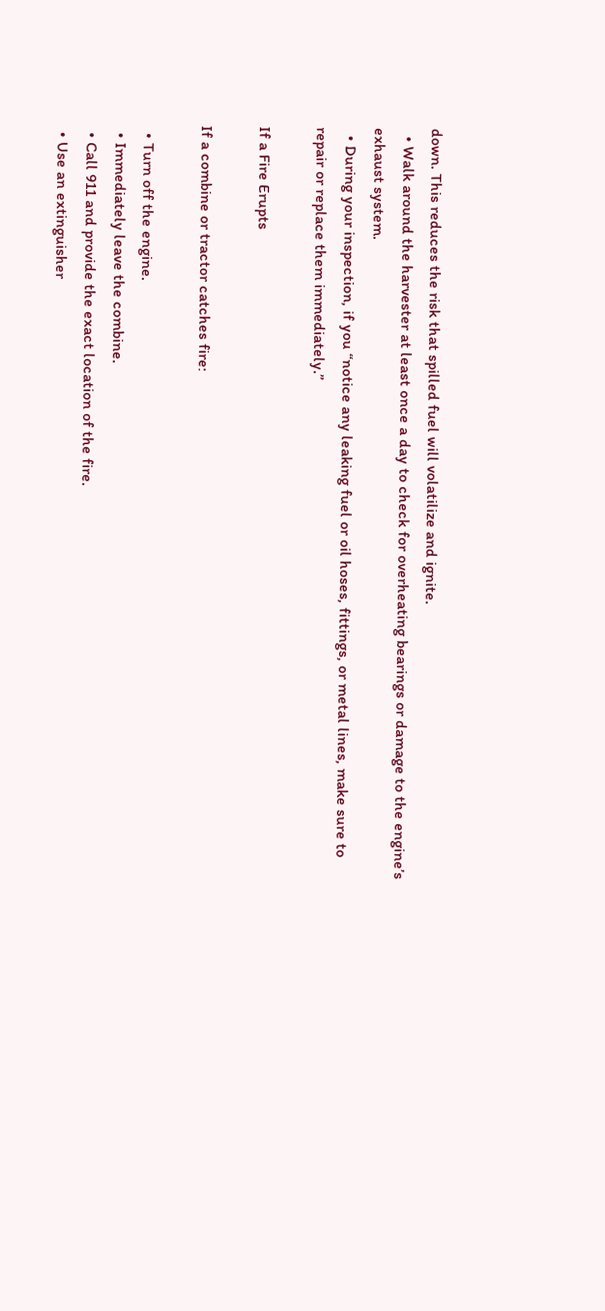down. This reduces the risk that spilled fuel will volatilize and ignite.
  • Walk around the harvester at least once a day to check for overheating bearings or damage to the engine’s exhaust system.
  • During your inspection, if you “notice any leaking fuel or oil hoses, fittings, or metal lines, make sure to repair or replace them immediately.”

If a Fire Erupts

If a combine or tractor catches fire:

  • Turn off the engine.
  • Immediately leave the combine.
  • Call 911 and provide the exact location of the fire.
  • Use an extinguisher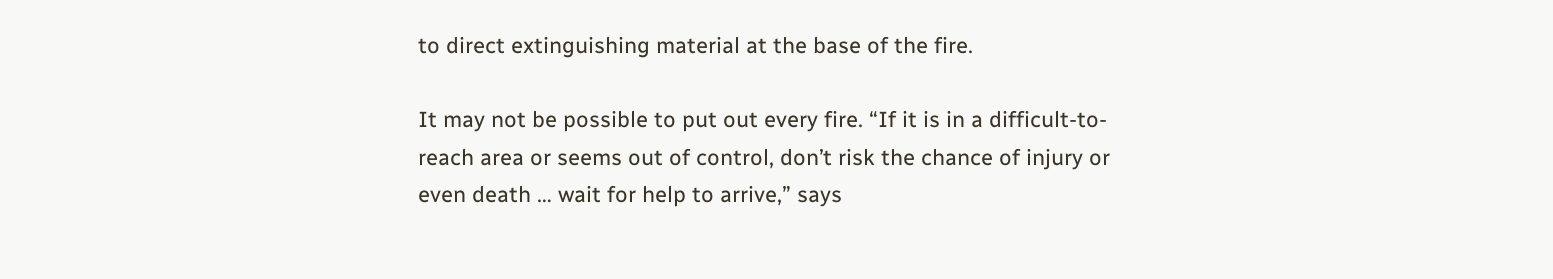to direct extinguishing material at the base of the fire.

It may not be possible to put out every fire. “If it is in a difficult-to-reach area or seems out of control, don’t risk the chance of injury or even death … wait for help to arrive,” says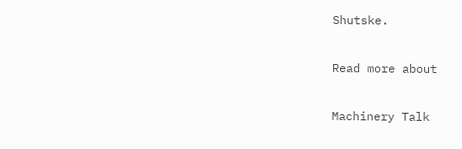Shutske.

Read more about

Machinery Talk